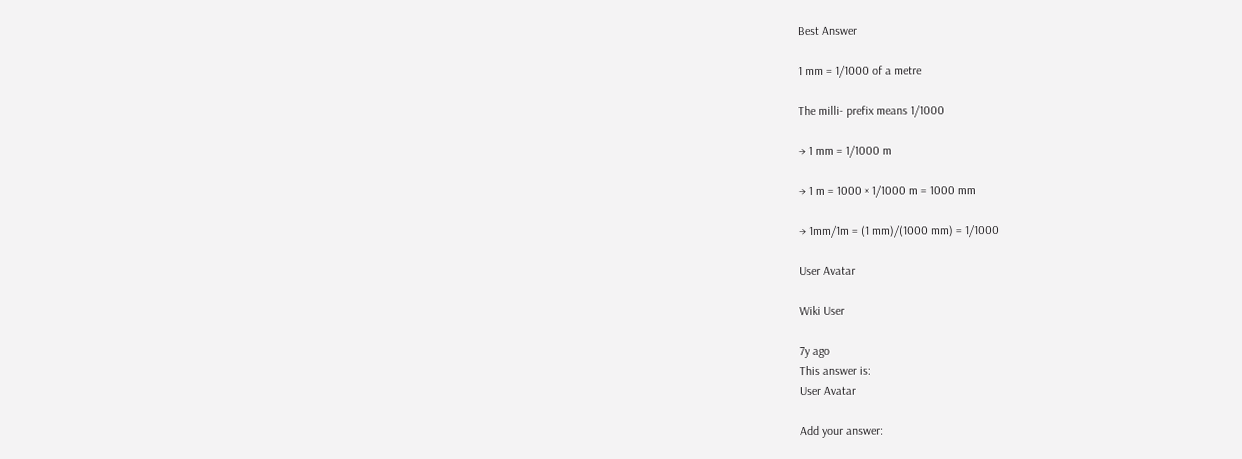Best Answer

1 mm = 1/1000 of a metre

The milli- prefix means 1/1000

→ 1 mm = 1/1000 m

→ 1 m = 1000 × 1/1000 m = 1000 mm

→ 1mm/1m = (1 mm)/(1000 mm) = 1/1000

User Avatar

Wiki User

7y ago
This answer is:
User Avatar

Add your answer: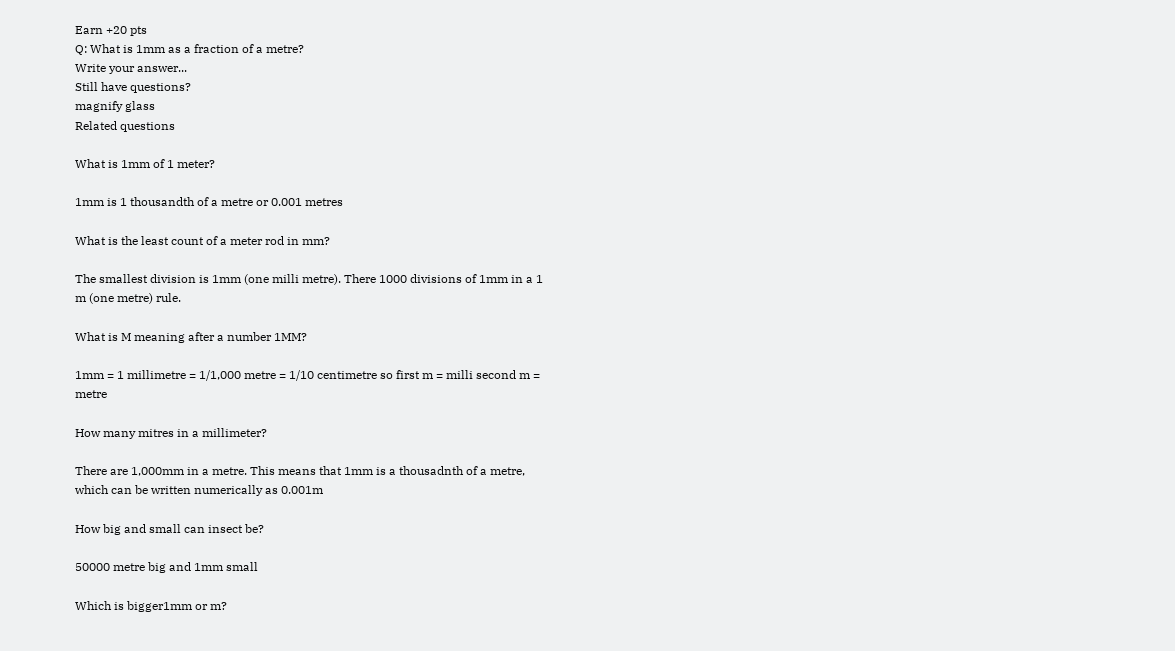Earn +20 pts
Q: What is 1mm as a fraction of a metre?
Write your answer...
Still have questions?
magnify glass
Related questions

What is 1mm of 1 meter?

1mm is 1 thousandth of a metre or 0.001 metres

What is the least count of a meter rod in mm?

The smallest division is 1mm (one milli metre). There 1000 divisions of 1mm in a 1 m (one metre) rule.

What is M meaning after a number 1MM?

1mm = 1 millimetre = 1/1,000 metre = 1/10 centimetre so first m = milli second m = metre

How many mitres in a millimeter?

There are 1,000mm in a metre. This means that 1mm is a thousadnth of a metre, which can be written numerically as 0.001m

How big and small can insect be?

50000 metre big and 1mm small

Which is bigger1mm or m?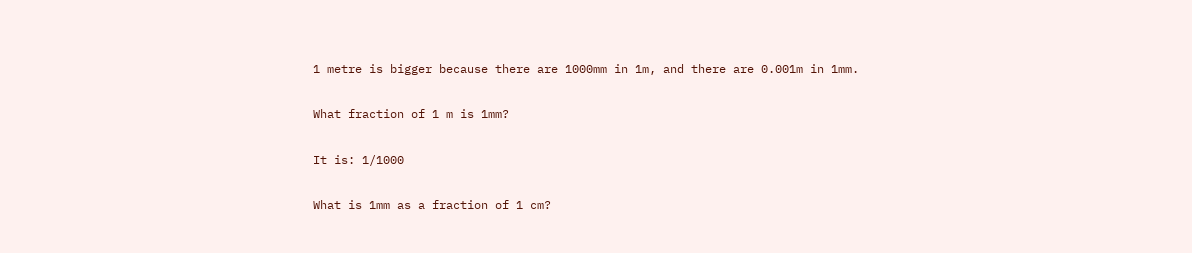1 metre is bigger because there are 1000mm in 1m, and there are 0.001m in 1mm.

What fraction of 1 m is 1mm?

It is: 1/1000

What is 1mm as a fraction of 1 cm?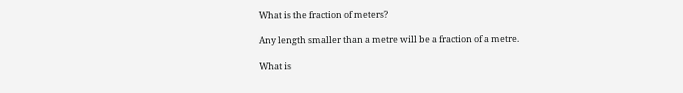What is the fraction of meters?

Any length smaller than a metre will be a fraction of a metre.

What is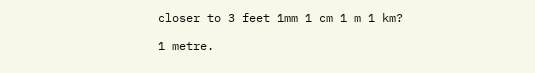closer to 3 feet 1mm 1 cm 1 m 1 km?

1 metre.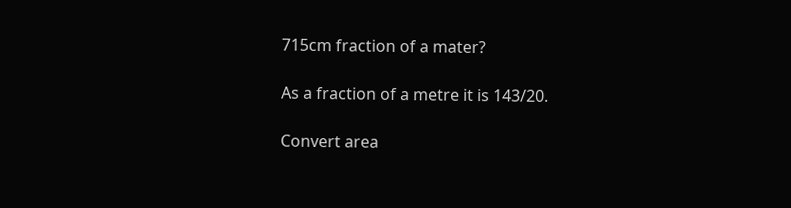715cm fraction of a mater?

As a fraction of a metre it is 143/20.

Convert area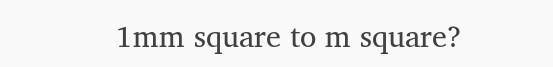1mm square to m square?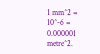1 mm^2 = 10^-6 = 0.000001 metre^2.